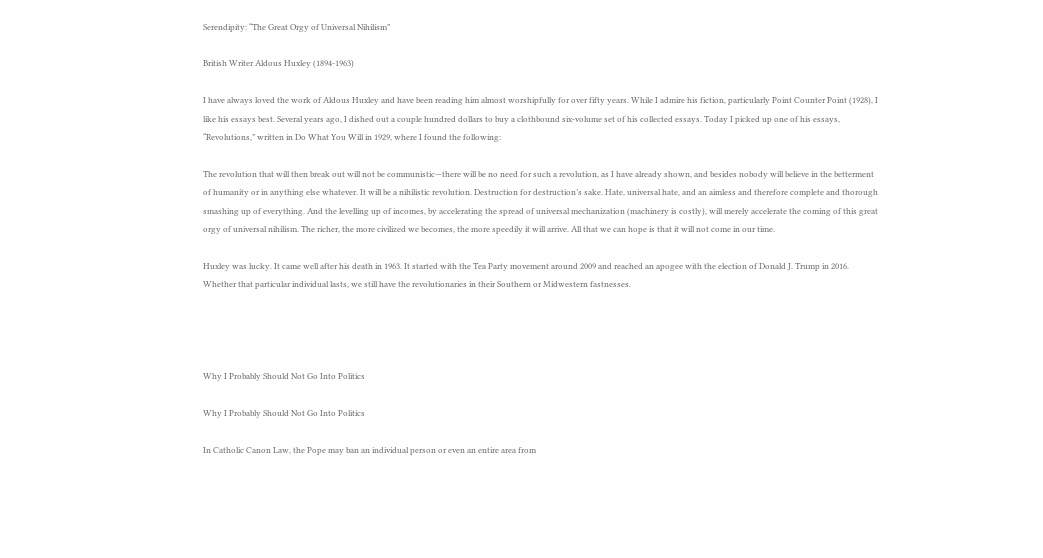Serendipity: “The Great Orgy of Universal Nihilism”

British Writer Aldous Huxley (1894-1963)

I have always loved the work of Aldous Huxley and have been reading him almost worshipfully for over fifty years. While I admire his fiction, particularly Point Counter Point (1928), I like his essays best. Several years ago, I dished out a couple hundred dollars to buy a clothbound six-volume set of his collected essays. Today I picked up one of his essays, “Revolutions,” written in Do What You Will in 1929, where I found the following:

The revolution that will then break out will not be communistic—there will be no need for such a revolution, as I have already shown, and besides nobody will believe in the betterment of humanity or in anything else whatever. It will be a nihilistic revolution. Destruction for destruction’s sake. Hate, universal hate, and an aimless and therefore complete and thorough smashing up of everything. And the levelling up of incomes, by accelerating the spread of universal mechanization (machinery is costly), will merely accelerate the coming of this great orgy of universal nihilism. The richer, the more civilized we becomes, the more speedily it will arrive. All that we can hope is that it will not come in our time.

Huxley was lucky. It came well after his death in 1963. It started with the Tea Party movement around 2009 and reached an apogee with the election of Donald J. Trump in 2016. Whether that particular individual lasts, we still have the revolutionaries in their Southern or Midwestern fastnesses.




Why I Probably Should Not Go Into Politics

Why I Probably Should Not Go Into Politics

In Catholic Canon Law, the Pope may ban an individual person or even an entire area from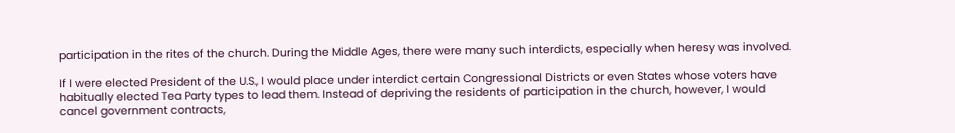participation in the rites of the church. During the Middle Ages, there were many such interdicts, especially when heresy was involved.

If I were elected President of the U.S., I would place under interdict certain Congressional Districts or even States whose voters have habitually elected Tea Party types to lead them. Instead of depriving the residents of participation in the church, however, I would cancel government contracts,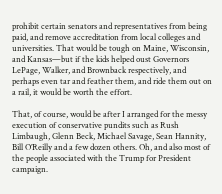prohibit certain senators and representatives from being paid, and remove accreditation from local colleges and universities. That would be tough on Maine, Wisconsin, and Kansas—but if the kids helped oust Governors LePage, Walker, and Brownback respectively, and perhaps even tar and feather them, and ride them out on a rail, it would be worth the effort.

That, of course, would be after I arranged for the messy execution of conservative pundits such as Rush Limbaugh, Glenn Beck, Michael Savage, Sean Hannity, Bill O’Reilly and a few dozen others. Oh, and also most of the people associated with the Trump for President campaign.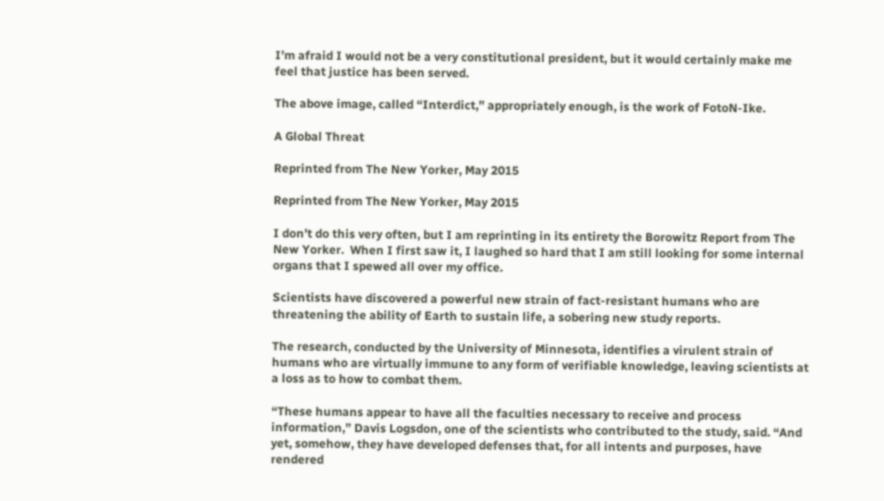I’m afraid I would not be a very constitutional president, but it would certainly make me feel that justice has been served.

The above image, called “Interdict,” appropriately enough, is the work of FotoN-Ike.

A Global Threat

Reprinted from The New Yorker, May 2015

Reprinted from The New Yorker, May 2015

I don’t do this very often, but I am reprinting in its entirety the Borowitz Report from The New Yorker.  When I first saw it, I laughed so hard that I am still looking for some internal organs that I spewed all over my office.

Scientists have discovered a powerful new strain of fact-resistant humans who are threatening the ability of Earth to sustain life, a sobering new study reports.

The research, conducted by the University of Minnesota, identifies a virulent strain of humans who are virtually immune to any form of verifiable knowledge, leaving scientists at a loss as to how to combat them.

“These humans appear to have all the faculties necessary to receive and process information,” Davis Logsdon, one of the scientists who contributed to the study, said. “And yet, somehow, they have developed defenses that, for all intents and purposes, have rendered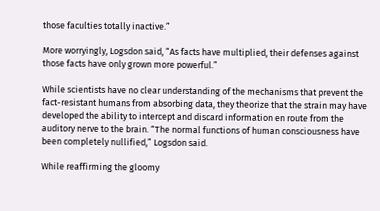those faculties totally inactive.”

More worryingly, Logsdon said, “As facts have multiplied, their defenses against those facts have only grown more powerful.”

While scientists have no clear understanding of the mechanisms that prevent the fact-resistant humans from absorbing data, they theorize that the strain may have developed the ability to intercept and discard information en route from the auditory nerve to the brain. “The normal functions of human consciousness have been completely nullified,” Logsdon said.

While reaffirming the gloomy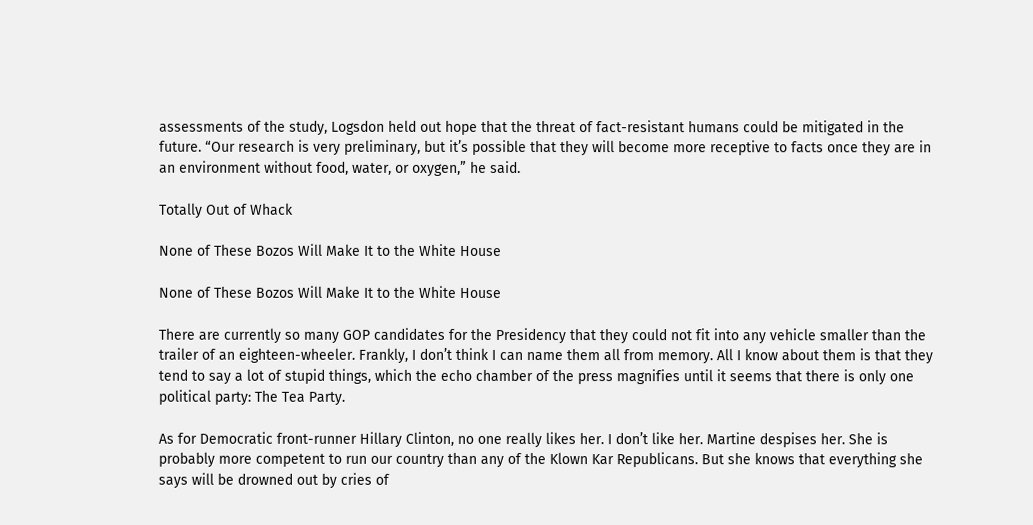assessments of the study, Logsdon held out hope that the threat of fact-resistant humans could be mitigated in the future. “Our research is very preliminary, but it’s possible that they will become more receptive to facts once they are in an environment without food, water, or oxygen,” he said.

Totally Out of Whack

None of These Bozos Will Make It to the White House

None of These Bozos Will Make It to the White House

There are currently so many GOP candidates for the Presidency that they could not fit into any vehicle smaller than the trailer of an eighteen-wheeler. Frankly, I don’t think I can name them all from memory. All I know about them is that they tend to say a lot of stupid things, which the echo chamber of the press magnifies until it seems that there is only one political party: The Tea Party.

As for Democratic front-runner Hillary Clinton, no one really likes her. I don’t like her. Martine despises her. She is probably more competent to run our country than any of the Klown Kar Republicans. But she knows that everything she says will be drowned out by cries of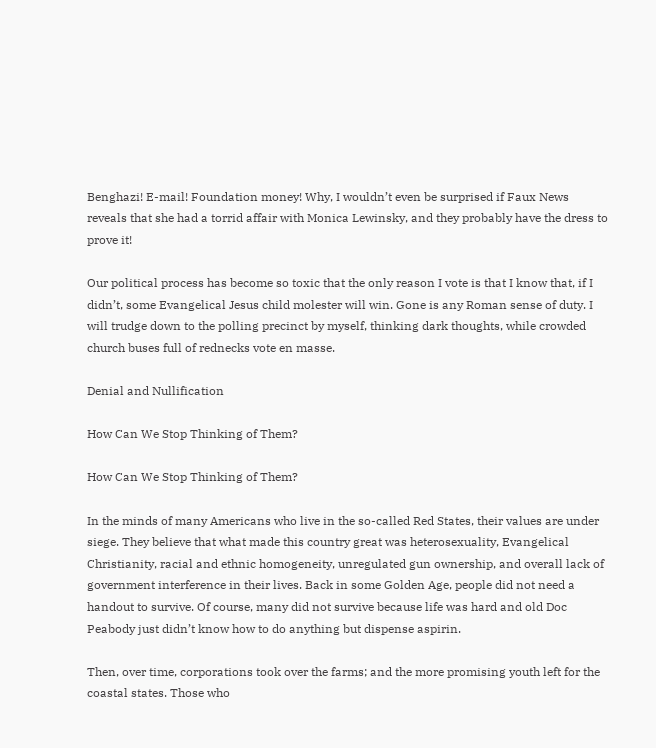Benghazi! E-mail! Foundation money! Why, I wouldn’t even be surprised if Faux News reveals that she had a torrid affair with Monica Lewinsky, and they probably have the dress to prove it!

Our political process has become so toxic that the only reason I vote is that I know that, if I didn’t, some Evangelical Jesus child molester will win. Gone is any Roman sense of duty. I will trudge down to the polling precinct by myself, thinking dark thoughts, while crowded church buses full of rednecks vote en masse.

Denial and Nullification

How Can We Stop Thinking of Them?

How Can We Stop Thinking of Them?

In the minds of many Americans who live in the so-called Red States, their values are under siege. They believe that what made this country great was heterosexuality, Evangelical Christianity, racial and ethnic homogeneity, unregulated gun ownership, and overall lack of government interference in their lives. Back in some Golden Age, people did not need a handout to survive. Of course, many did not survive because life was hard and old Doc Peabody just didn’t know how to do anything but dispense aspirin.

Then, over time, corporations took over the farms; and the more promising youth left for the coastal states. Those who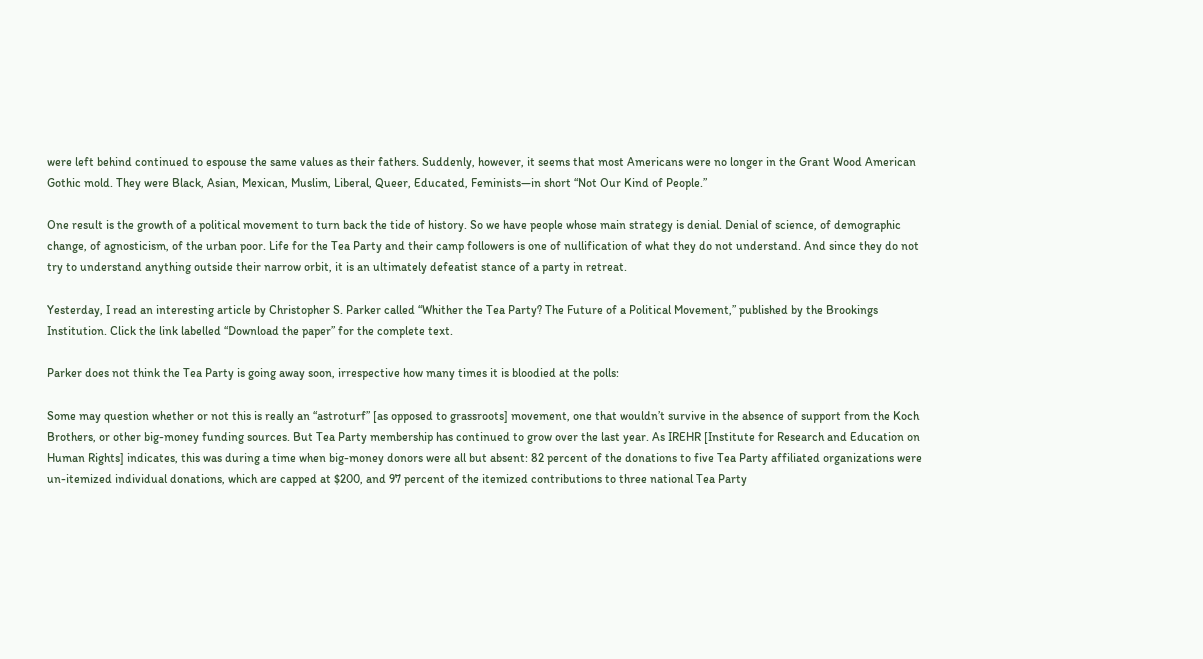were left behind continued to espouse the same values as their fathers. Suddenly, however, it seems that most Americans were no longer in the Grant Wood American Gothic mold. They were Black, Asian, Mexican, Muslim, Liberal, Queer, Educated, Feminists—in short “Not Our Kind of People.”

One result is the growth of a political movement to turn back the tide of history. So we have people whose main strategy is denial. Denial of science, of demographic change, of agnosticism, of the urban poor. Life for the Tea Party and their camp followers is one of nullification of what they do not understand. And since they do not try to understand anything outside their narrow orbit, it is an ultimately defeatist stance of a party in retreat.

Yesterday, I read an interesting article by Christopher S. Parker called “Whither the Tea Party? The Future of a Political Movement,” published by the Brookings Institution. Click the link labelled “Download the paper” for the complete text.

Parker does not think the Tea Party is going away soon, irrespective how many times it is bloodied at the polls:

Some may question whether or not this is really an “astroturf” [as opposed to grassroots] movement, one that wouldn’t survive in the absence of support from the Koch Brothers, or other big-money funding sources. But Tea Party membership has continued to grow over the last year. As IREHR [Institute for Research and Education on Human Rights] indicates, this was during a time when big-money donors were all but absent: 82 percent of the donations to five Tea Party affiliated organizations were un-itemized individual donations, which are capped at $200, and 97 percent of the itemized contributions to three national Tea Party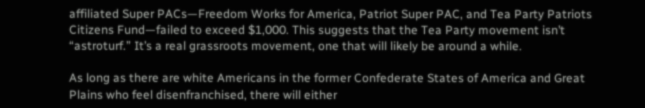affiliated Super PACs—Freedom Works for America, Patriot Super PAC, and Tea Party Patriots Citizens Fund—failed to exceed $1,000. This suggests that the Tea Party movement isn’t “astroturf.” It’s a real grassroots movement, one that will likely be around a while.

As long as there are white Americans in the former Confederate States of America and Great Plains who feel disenfranchised, there will either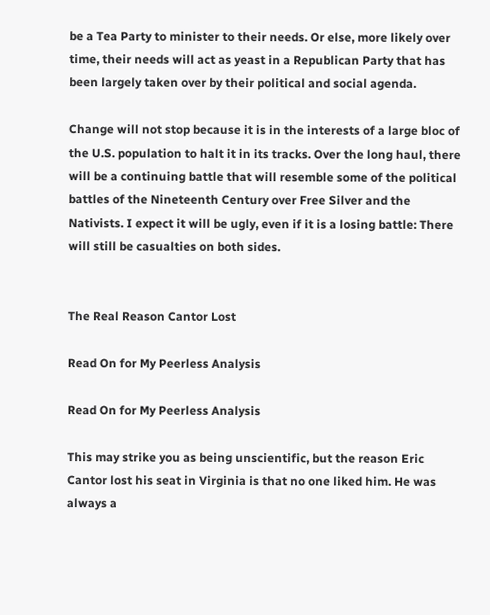be a Tea Party to minister to their needs. Or else, more likely over time, their needs will act as yeast in a Republican Party that has been largely taken over by their political and social agenda.

Change will not stop because it is in the interests of a large bloc of the U.S. population to halt it in its tracks. Over the long haul, there will be a continuing battle that will resemble some of the political battles of the Nineteenth Century over Free Silver and the Nativists. I expect it will be ugly, even if it is a losing battle: There will still be casualties on both sides.


The Real Reason Cantor Lost

Read On for My Peerless Analysis

Read On for My Peerless Analysis

This may strike you as being unscientific, but the reason Eric Cantor lost his seat in Virginia is that no one liked him. He was always a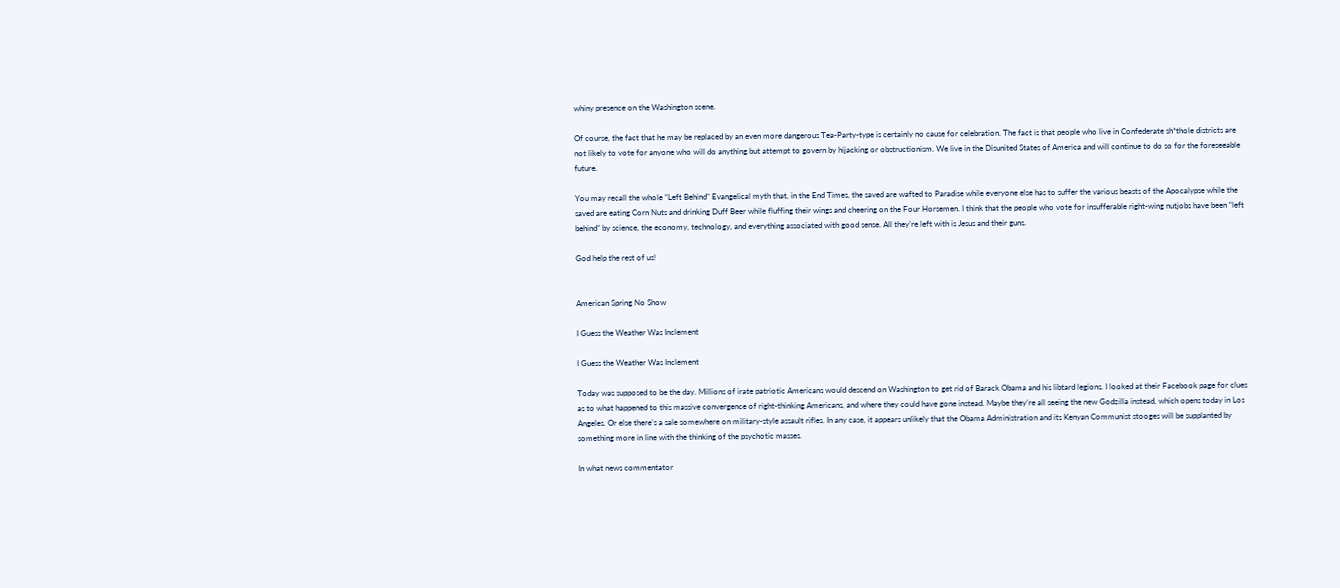whiny presence on the Washington scene.

Of course, the fact that he may be replaced by an even more dangerous Tea-Party-type is certainly no cause for celebration. The fact is that people who live in Confederate sh*thole districts are not likely to vote for anyone who will do anything but attempt to govern by hijacking or obstructionism. We live in the Disunited States of America and will continue to do so for the foreseeable future.

You may recall the whole “Left Behind” Evangelical myth that, in the End Times, the saved are wafted to Paradise while everyone else has to suffer the various beasts of the Apocalypse while the saved are eating Corn Nuts and drinking Duff Beer while fluffing their wings and cheering on the Four Horsemen. I think that the people who vote for insufferable right-wing nutjobs have been “left behind” by science, the economy, technology, and everything associated with good sense. All they’re left with is Jesus and their guns.

God help the rest of us!


American Spring No Show

I Guess the Weather Was Inclement

I Guess the Weather Was Inclement

Today was supposed to be the day. Millions of irate patriotic Americans would descend on Washington to get rid of Barack Obama and his libtard legions. I looked at their Facebook page for clues as to what happened to this massive convergence of right-thinking Americans, and where they could have gone instead. Maybe they’re all seeing the new Godzilla instead, which opens today in Los Angeles. Or else there’s a sale somewhere on military-style assault rifles. In any case, it appears unlikely that the Obama Administration and its Kenyan Communist stooges will be supplanted by something more in line with the thinking of the psychotic masses.

In what news commentator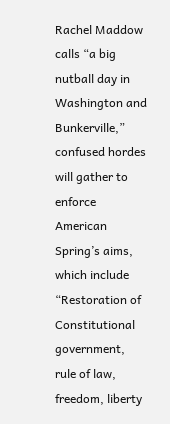Rachel Maddow calls “a big nutball day in Washington and Bunkerville,” confused hordes will gather to enforce American Spring’s aims, which include “Restoration of Constitutional government, rule of law, freedom, liberty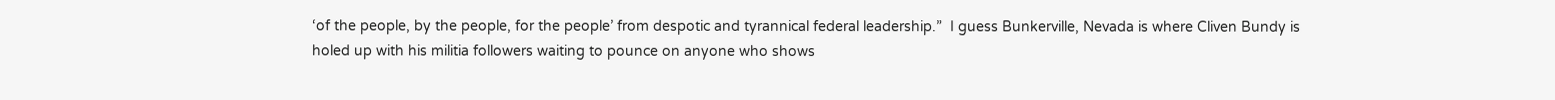‘of the people, by the people, for the people’ from despotic and tyrannical federal leadership.”  I guess Bunkerville, Nevada is where Cliven Bundy is holed up with his militia followers waiting to pounce on anyone who shows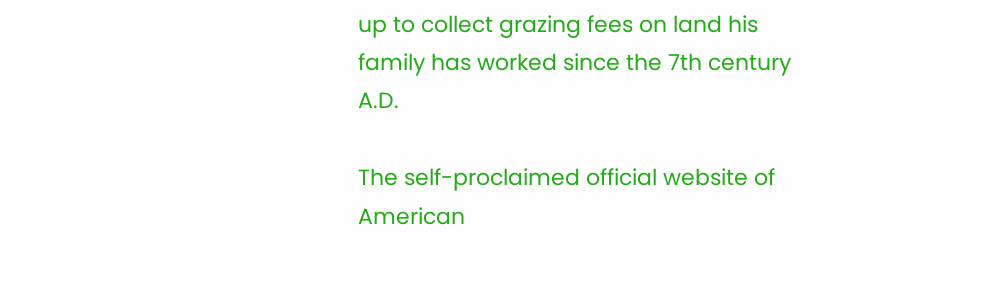up to collect grazing fees on land his family has worked since the 7th century A.D.

The self-proclaimed official website of American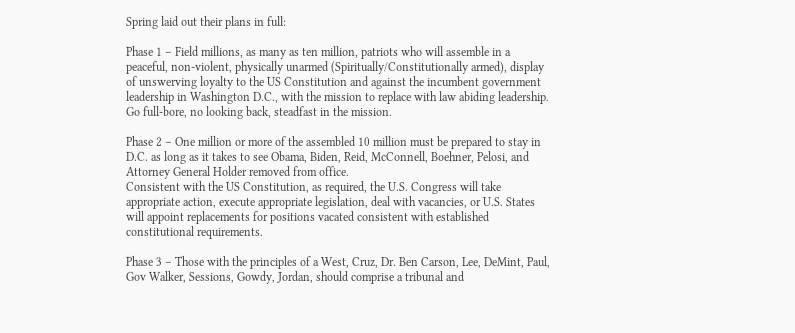Spring laid out their plans in full:

Phase 1 – Field millions, as many as ten million, patriots who will assemble in a peaceful, non-violent, physically unarmed (Spiritually/Constitutionally armed), display of unswerving loyalty to the US Constitution and against the incumbent government leadership in Washington D.C., with the mission to replace with law abiding leadership. Go full-bore, no looking back, steadfast in the mission.

Phase 2 – One million or more of the assembled 10 million must be prepared to stay in D.C. as long as it takes to see Obama, Biden, Reid, McConnell, Boehner, Pelosi, and Attorney General Holder removed from office.
Consistent with the US Constitution, as required, the U.S. Congress will take appropriate action, execute appropriate legislation, deal with vacancies, or U.S. States will appoint replacements for positions vacated consistent with established constitutional requirements.

Phase 3 – Those with the principles of a West, Cruz, Dr. Ben Carson, Lee, DeMint, Paul, Gov Walker, Sessions, Gowdy, Jordan, should comprise a tribunal and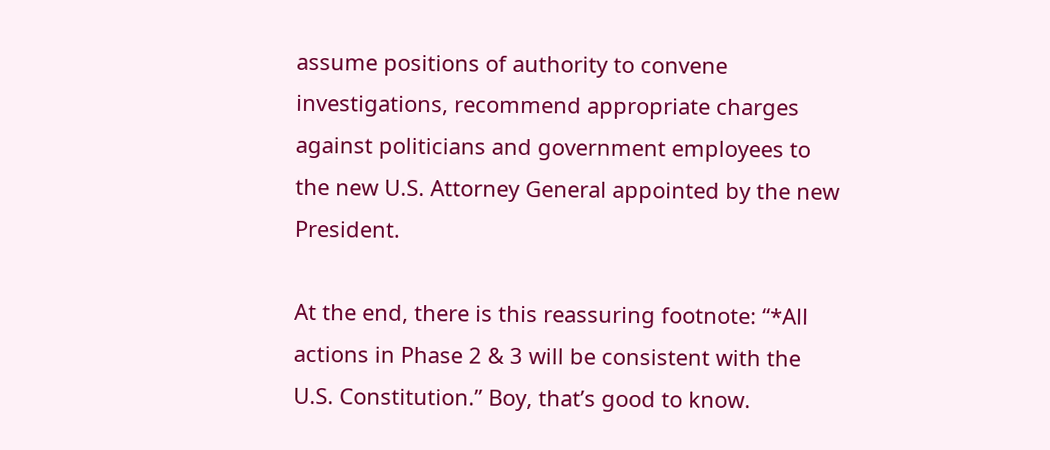assume positions of authority to convene investigations, recommend appropriate charges against politicians and government employees to the new U.S. Attorney General appointed by the new President.

At the end, there is this reassuring footnote: “*All actions in Phase 2 & 3 will be consistent with the U.S. Constitution.” Boy, that’s good to know.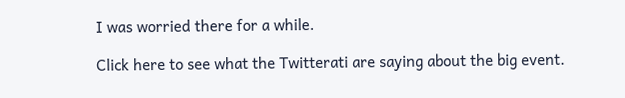I was worried there for a while.

Click here to see what the Twitterati are saying about the big event.